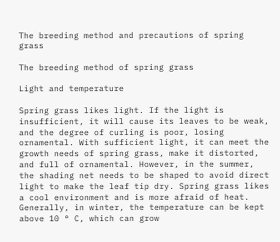The breeding method and precautions of spring grass

The breeding method of spring grass

Light and temperature

Spring grass likes light. If the light is insufficient, it will cause its leaves to be weak, and the degree of curling is poor, losing ornamental. With sufficient light, it can meet the growth needs of spring grass, make it distorted, and full of ornamental. However, in the summer, the shading net needs to be shaped to avoid direct light to make the leaf tip dry. Spring grass likes a cool environment and is more afraid of heat. Generally, in winter, the temperature can be kept above 10 ° C, which can grow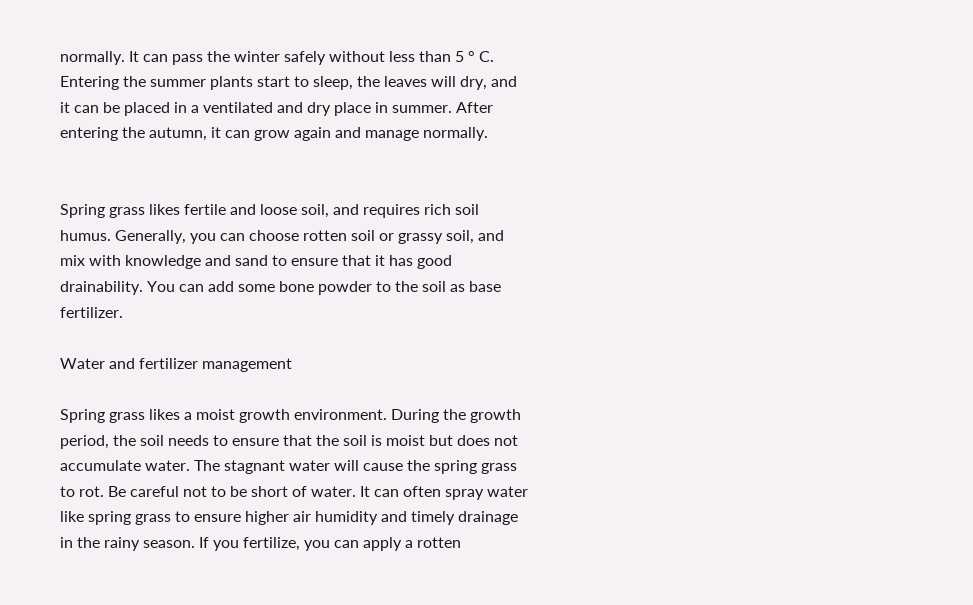normally. It can pass the winter safely without less than 5 ° C. Entering the summer plants start to sleep, the leaves will dry, and it can be placed in a ventilated and dry place in summer. After entering the autumn, it can grow again and manage normally.


Spring grass likes fertile and loose soil, and requires rich soil humus. Generally, you can choose rotten soil or grassy soil, and mix with knowledge and sand to ensure that it has good drainability. You can add some bone powder to the soil as base fertilizer.

Water and fertilizer management

Spring grass likes a moist growth environment. During the growth period, the soil needs to ensure that the soil is moist but does not accumulate water. The stagnant water will cause the spring grass to rot. Be careful not to be short of water. It can often spray water like spring grass to ensure higher air humidity and timely drainage in the rainy season. If you fertilize, you can apply a rotten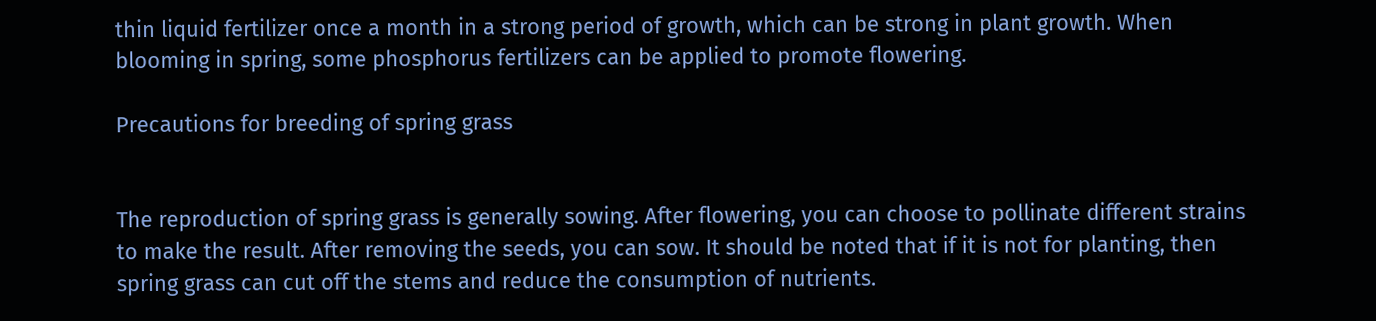thin liquid fertilizer once a month in a strong period of growth, which can be strong in plant growth. When blooming in spring, some phosphorus fertilizers can be applied to promote flowering.

Precautions for breeding of spring grass


The reproduction of spring grass is generally sowing. After flowering, you can choose to pollinate different strains to make the result. After removing the seeds, you can sow. It should be noted that if it is not for planting, then spring grass can cut off the stems and reduce the consumption of nutrients.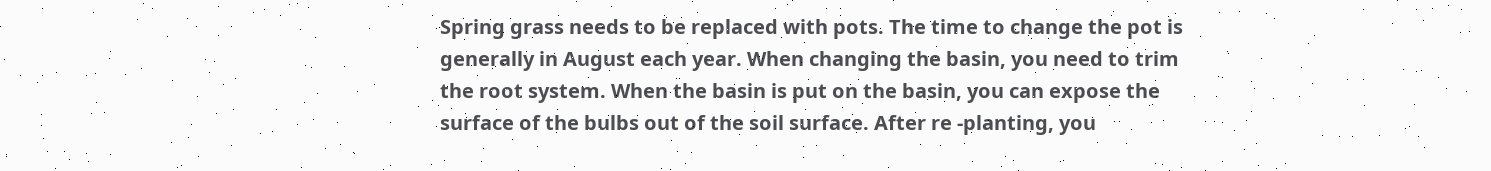Spring grass needs to be replaced with pots. The time to change the pot is generally in August each year. When changing the basin, you need to trim the root system. When the basin is put on the basin, you can expose the surface of the bulbs out of the soil surface. After re -planting, you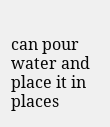can pour water and place it in places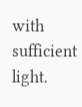with sufficient light.